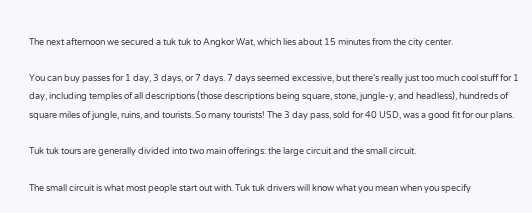The next afternoon we secured a tuk tuk to Angkor Wat, which lies about 15 minutes from the city center.

You can buy passes for 1 day, 3 days, or 7 days. 7 days seemed excessive, but there’s really just too much cool stuff for 1 day, including temples of all descriptions (those descriptions being square, stone, jungle-y, and headless), hundreds of square miles of jungle, ruins, and tourists. So many tourists! The 3 day pass, sold for 40 USD, was a good fit for our plans.

Tuk tuk tours are generally divided into two main offerings: the large circuit and the small circuit.

The small circuit is what most people start out with. Tuk tuk drivers will know what you mean when you specify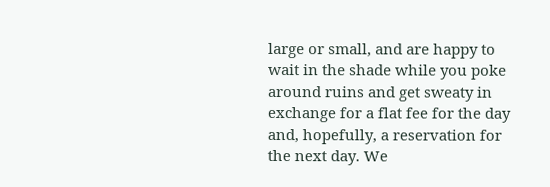large or small, and are happy to wait in the shade while you poke around ruins and get sweaty in exchange for a flat fee for the day and, hopefully, a reservation for the next day. We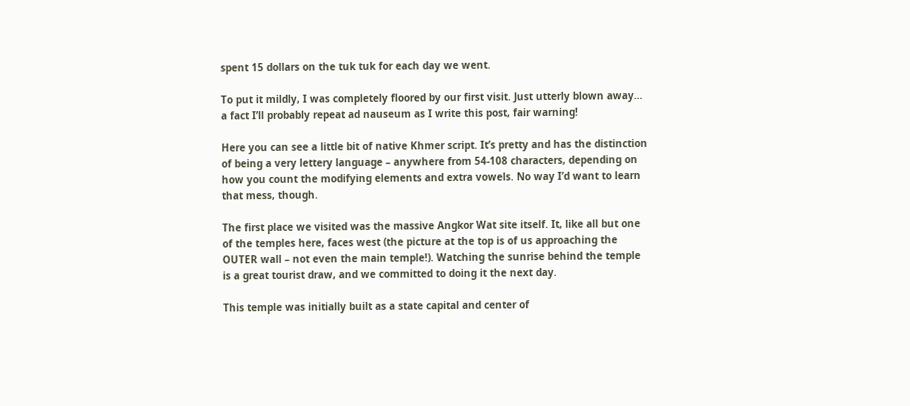spent 15 dollars on the tuk tuk for each day we went.

To put it mildly, I was completely floored by our first visit. Just utterly blown away… a fact I’ll probably repeat ad nauseum as I write this post, fair warning!

Here you can see a little bit of native Khmer script. It’s pretty and has the distinction of being a very lettery language – anywhere from 54-108 characters, depending on how you count the modifying elements and extra vowels. No way I’d want to learn that mess, though.

The first place we visited was the massive Angkor Wat site itself. It, like all but one of the temples here, faces west (the picture at the top is of us approaching the OUTER wall – not even the main temple!). Watching the sunrise behind the temple is a great tourist draw, and we committed to doing it the next day.

This temple was initially built as a state capital and center of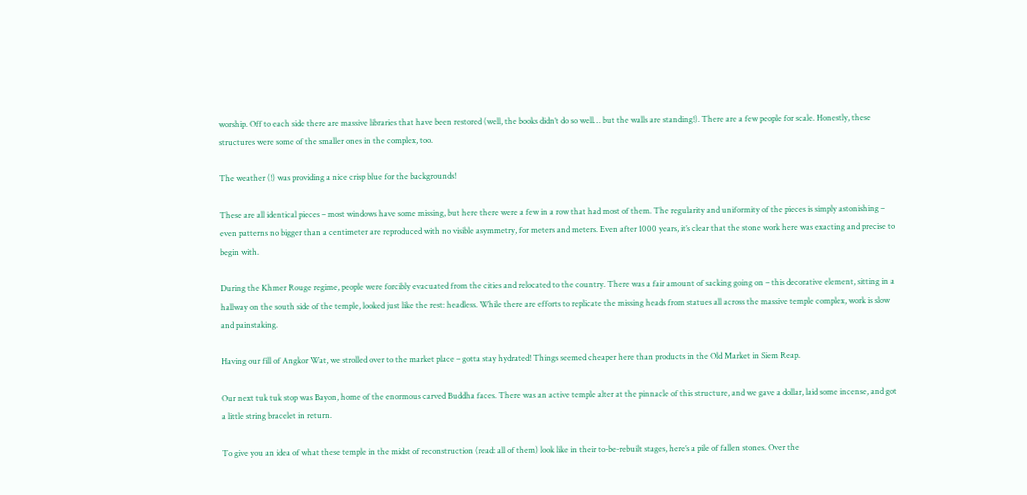worship. Off to each side there are massive libraries that have been restored (well, the books didn’t do so well… but the walls are standing!). There are a few people for scale. Honestly, these structures were some of the smaller ones in the complex, too.

The weather (!) was providing a nice crisp blue for the backgrounds!

These are all identical pieces – most windows have some missing, but here there were a few in a row that had most of them. The regularity and uniformity of the pieces is simply astonishing – even patterns no bigger than a centimeter are reproduced with no visible asymmetry, for meters and meters. Even after 1000 years, it’s clear that the stone work here was exacting and precise to begin with.

During the Khmer Rouge regime, people were forcibly evacuated from the cities and relocated to the country. There was a fair amount of sacking going on – this decorative element, sitting in a hallway on the south side of the temple, looked just like the rest: headless. While there are efforts to replicate the missing heads from statues all across the massive temple complex, work is slow and painstaking.

Having our fill of Angkor Wat, we strolled over to the market place – gotta stay hydrated! Things seemed cheaper here than products in the Old Market in Siem Reap.

Our next tuk tuk stop was Bayon, home of the enormous carved Buddha faces. There was an active temple alter at the pinnacle of this structure, and we gave a dollar, laid some incense, and got a little string bracelet in return.

To give you an idea of what these temple in the midst of reconstruction (read: all of them) look like in their to-be-rebuilt stages, here’s a pile of fallen stones. Over the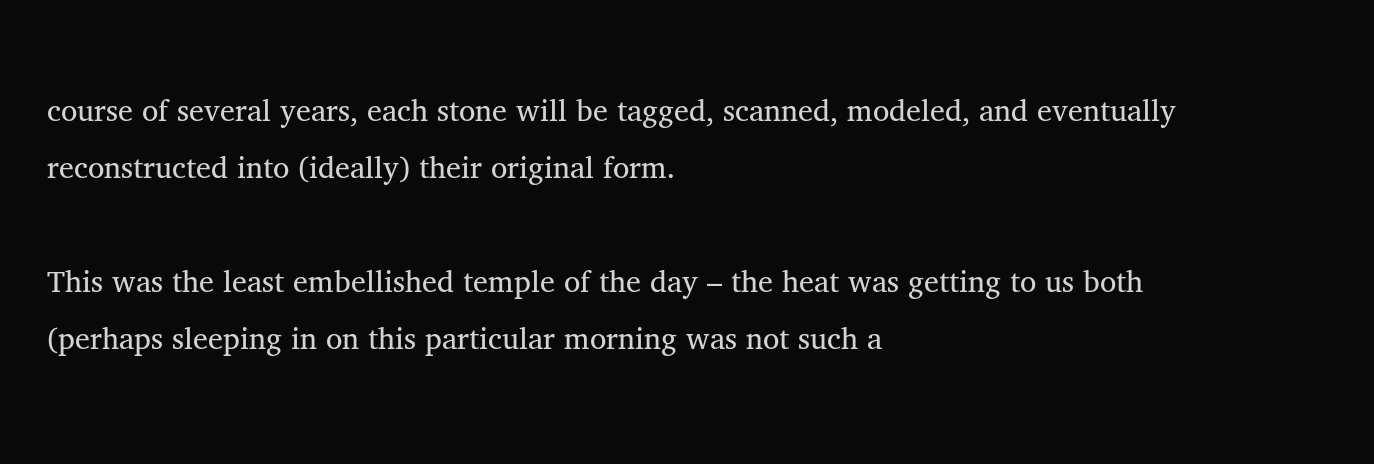course of several years, each stone will be tagged, scanned, modeled, and eventually reconstructed into (ideally) their original form.

This was the least embellished temple of the day – the heat was getting to us both (perhaps sleeping in on this particular morning was not such a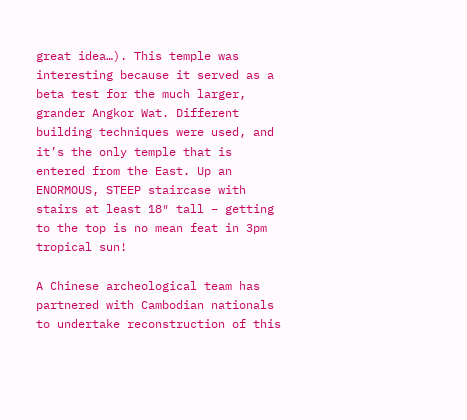great idea…). This temple was interesting because it served as a beta test for the much larger, grander Angkor Wat. Different building techniques were used, and it’s the only temple that is entered from the East. Up an ENORMOUS, STEEP staircase with stairs at least 18″ tall – getting to the top is no mean feat in 3pm tropical sun!

A Chinese archeological team has partnered with Cambodian nationals to undertake reconstruction of this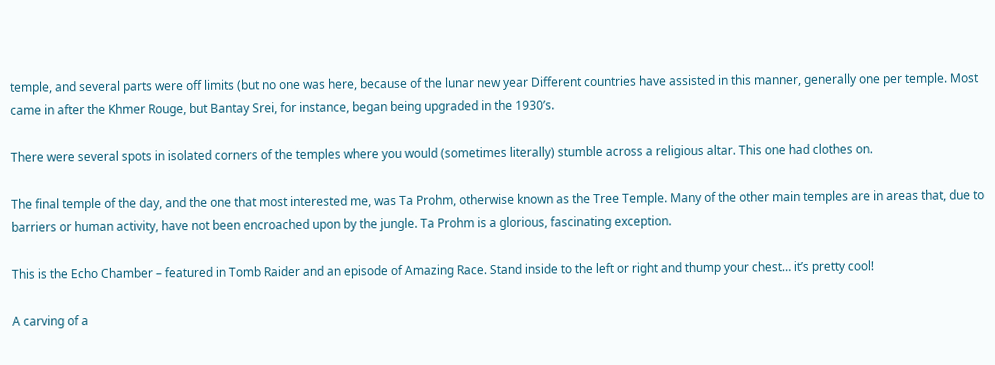temple, and several parts were off limits (but no one was here, because of the lunar new year Different countries have assisted in this manner, generally one per temple. Most came in after the Khmer Rouge, but Bantay Srei, for instance, began being upgraded in the 1930’s.

There were several spots in isolated corners of the temples where you would (sometimes literally) stumble across a religious altar. This one had clothes on.

The final temple of the day, and the one that most interested me, was Ta Prohm, otherwise known as the Tree Temple. Many of the other main temples are in areas that, due to barriers or human activity, have not been encroached upon by the jungle. Ta Prohm is a glorious, fascinating exception.

This is the Echo Chamber – featured in Tomb Raider and an episode of Amazing Race. Stand inside to the left or right and thump your chest… it’s pretty cool!

A carving of a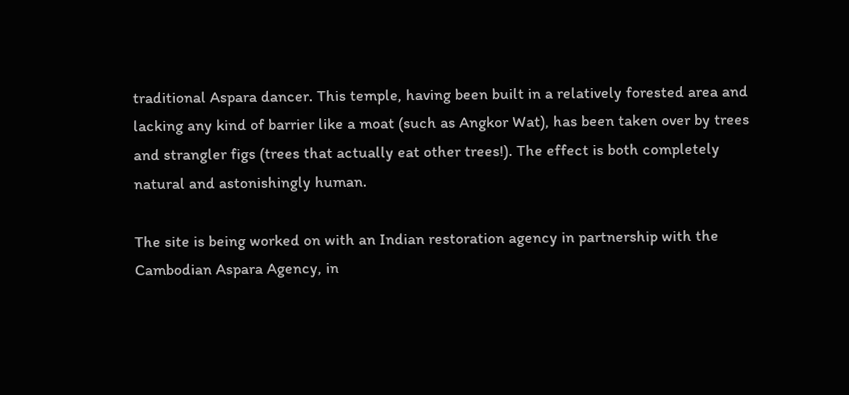traditional Aspara dancer. This temple, having been built in a relatively forested area and lacking any kind of barrier like a moat (such as Angkor Wat), has been taken over by trees and strangler figs (trees that actually eat other trees!). The effect is both completely natural and astonishingly human.

The site is being worked on with an Indian restoration agency in partnership with the Cambodian Aspara Agency, in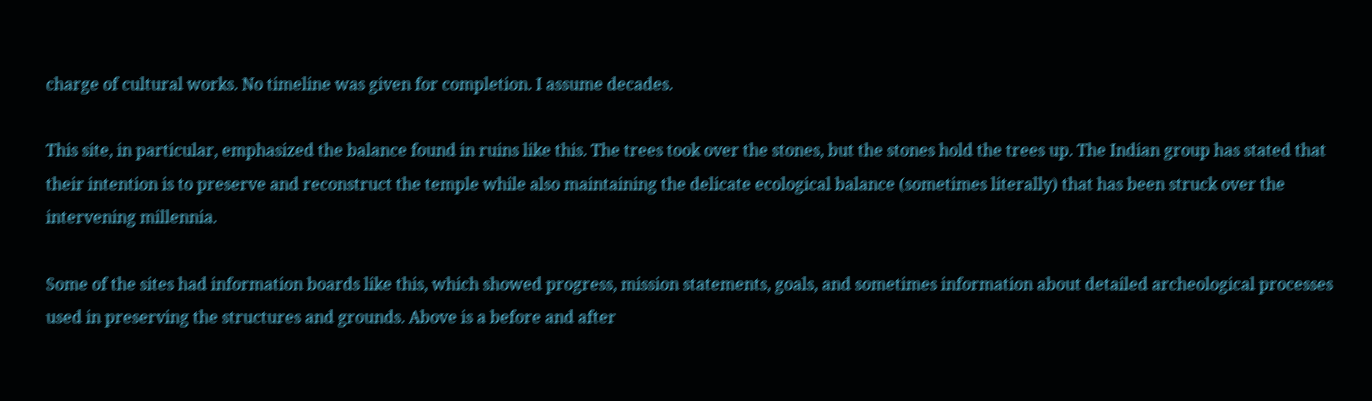charge of cultural works. No timeline was given for completion. I assume decades.

This site, in particular, emphasized the balance found in ruins like this. The trees took over the stones, but the stones hold the trees up. The Indian group has stated that their intention is to preserve and reconstruct the temple while also maintaining the delicate ecological balance (sometimes literally) that has been struck over the intervening millennia.

Some of the sites had information boards like this, which showed progress, mission statements, goals, and sometimes information about detailed archeological processes used in preserving the structures and grounds. Above is a before and after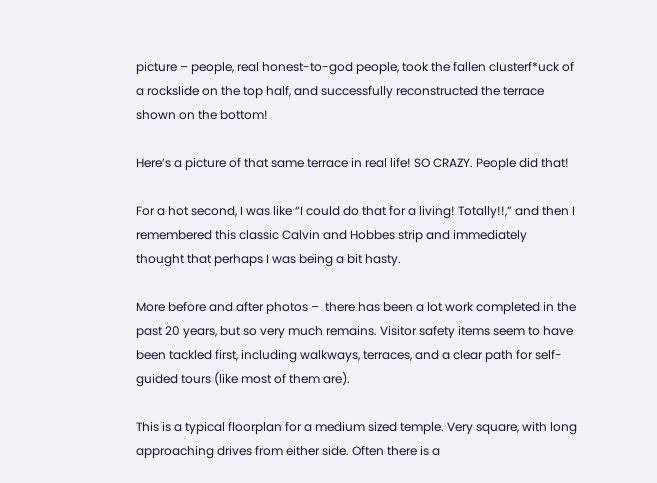picture – people, real honest-to-god people, took the fallen clusterf*uck of a rockslide on the top half, and successfully reconstructed the terrace shown on the bottom!

Here’s a picture of that same terrace in real life! SO CRAZY. People did that!

For a hot second, I was like “I could do that for a living! Totally!!,” and then I remembered this classic Calvin and Hobbes strip and immediately thought that perhaps I was being a bit hasty.

More before and after photos –  there has been a lot work completed in the past 20 years, but so very much remains. Visitor safety items seem to have been tackled first, including walkways, terraces, and a clear path for self-guided tours (like most of them are).

This is a typical floorplan for a medium sized temple. Very square, with long approaching drives from either side. Often there is a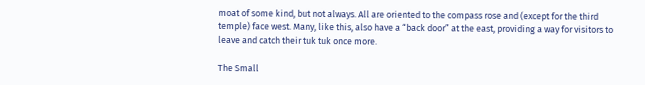moat of some kind, but not always. All are oriented to the compass rose and (except for the third temple) face west. Many, like this, also have a “back door” at the east, providing a way for visitors to leave and catch their tuk tuk once more.

The Small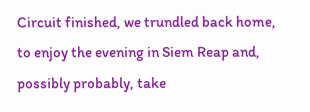Circuit finished, we trundled back home, to enjoy the evening in Siem Reap and, possibly probably, take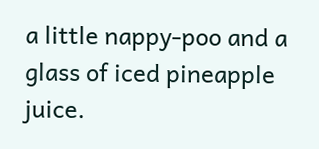a little nappy-poo and a glass of iced pineapple juice.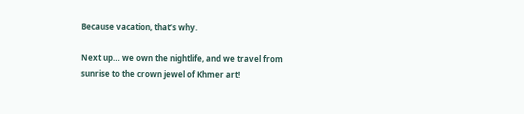Because vacation, that’s why.

Next up… we own the nightlife, and we travel from sunrise to the crown jewel of Khmer art!